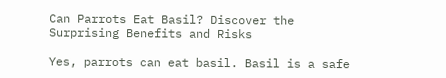Can Parrots Eat Basil? Discover the Surprising Benefits and Risks

Yes, parrots can eat basil. Basil is a safe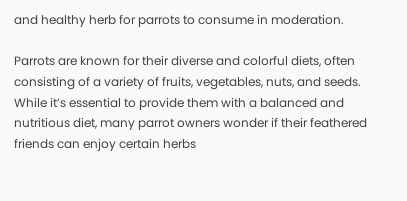and healthy herb for parrots to consume in moderation.

Parrots are known for their diverse and colorful diets, often consisting of a variety of fruits, vegetables, nuts, and seeds. While it’s essential to provide them with a balanced and nutritious diet, many parrot owners wonder if their feathered friends can enjoy certain herbs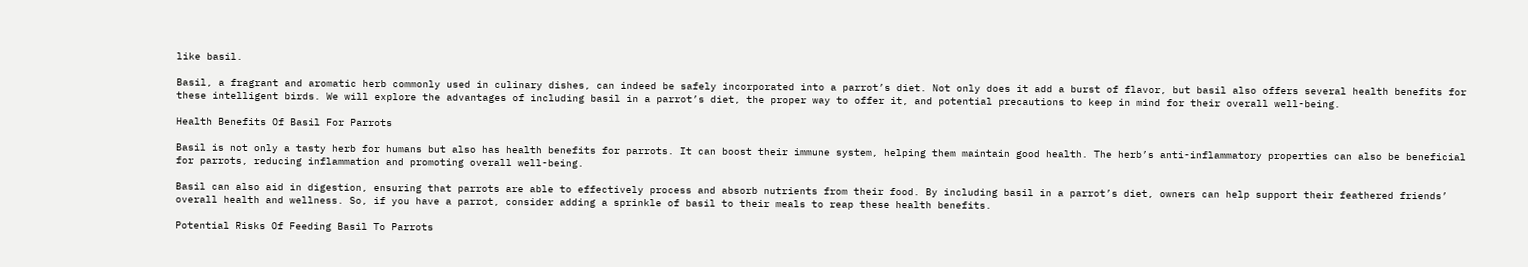like basil.

Basil, a fragrant and aromatic herb commonly used in culinary dishes, can indeed be safely incorporated into a parrot’s diet. Not only does it add a burst of flavor, but basil also offers several health benefits for these intelligent birds. We will explore the advantages of including basil in a parrot’s diet, the proper way to offer it, and potential precautions to keep in mind for their overall well-being.

Health Benefits Of Basil For Parrots

Basil is not only a tasty herb for humans but also has health benefits for parrots. It can boost their immune system, helping them maintain good health. The herb’s anti-inflammatory properties can also be beneficial for parrots, reducing inflammation and promoting overall well-being.

Basil can also aid in digestion, ensuring that parrots are able to effectively process and absorb nutrients from their food. By including basil in a parrot’s diet, owners can help support their feathered friends’ overall health and wellness. So, if you have a parrot, consider adding a sprinkle of basil to their meals to reap these health benefits.

Potential Risks Of Feeding Basil To Parrots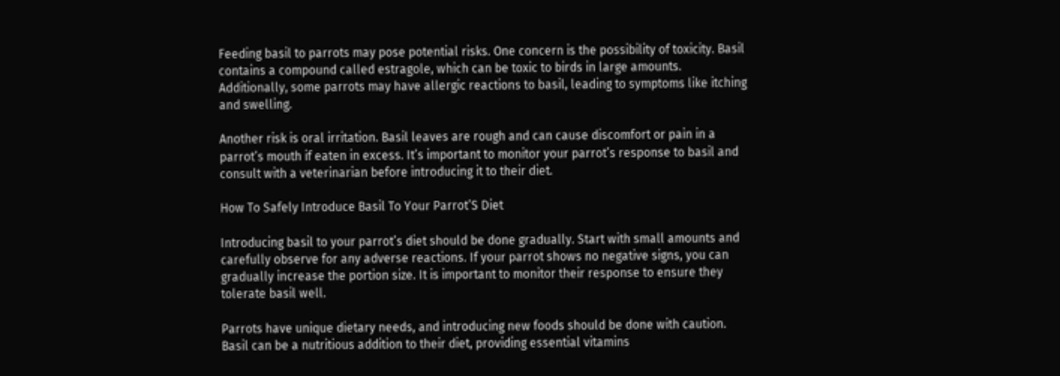Feeding basil to parrots may pose potential risks. One concern is the possibility of toxicity. Basil contains a compound called estragole, which can be toxic to birds in large amounts. Additionally, some parrots may have allergic reactions to basil, leading to symptoms like itching and swelling.

Another risk is oral irritation. Basil leaves are rough and can cause discomfort or pain in a parrot’s mouth if eaten in excess. It’s important to monitor your parrot’s response to basil and consult with a veterinarian before introducing it to their diet.

How To Safely Introduce Basil To Your Parrot’S Diet

Introducing basil to your parrot’s diet should be done gradually. Start with small amounts and carefully observe for any adverse reactions. If your parrot shows no negative signs, you can gradually increase the portion size. It is important to monitor their response to ensure they tolerate basil well.

Parrots have unique dietary needs, and introducing new foods should be done with caution. Basil can be a nutritious addition to their diet, providing essential vitamins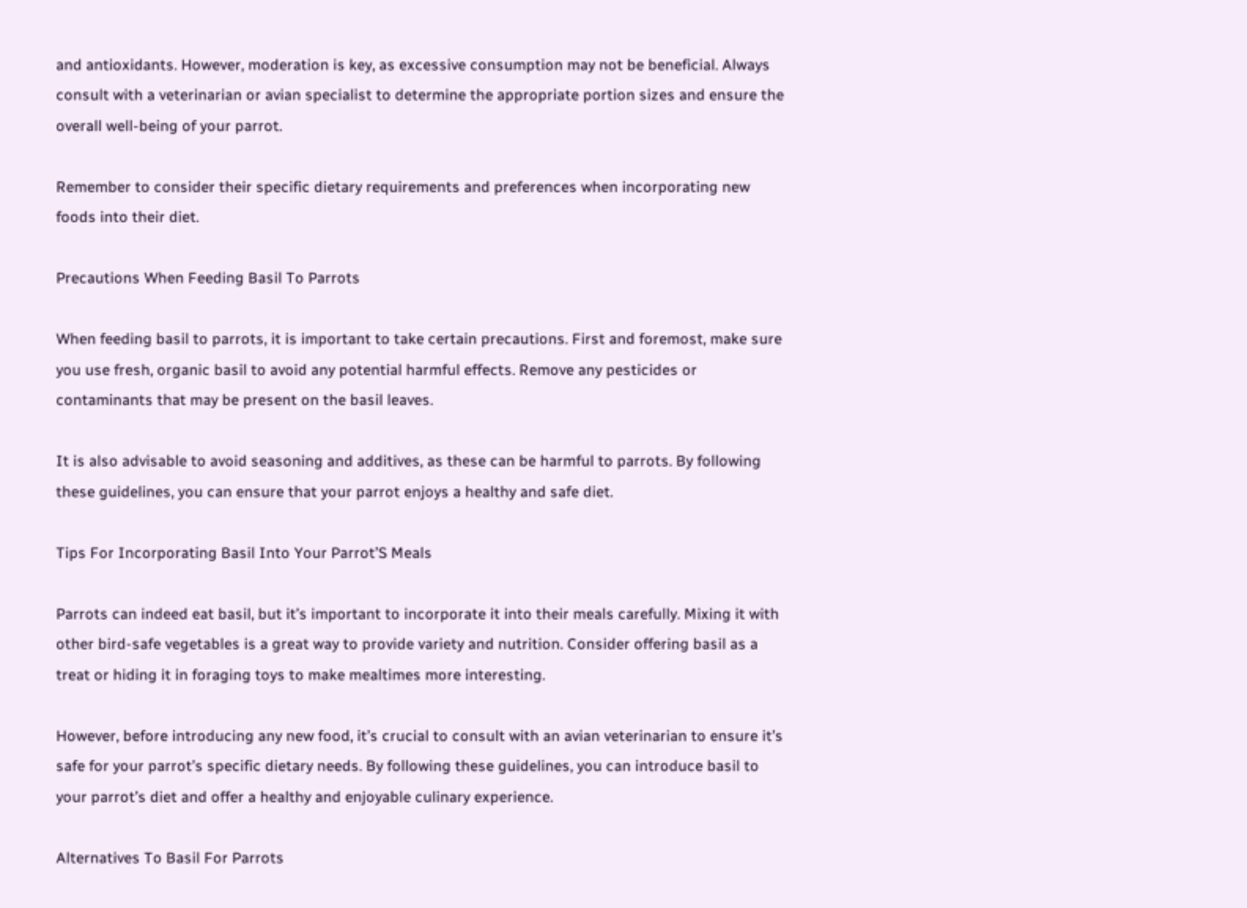and antioxidants. However, moderation is key, as excessive consumption may not be beneficial. Always consult with a veterinarian or avian specialist to determine the appropriate portion sizes and ensure the overall well-being of your parrot.

Remember to consider their specific dietary requirements and preferences when incorporating new foods into their diet.

Precautions When Feeding Basil To Parrots

When feeding basil to parrots, it is important to take certain precautions. First and foremost, make sure you use fresh, organic basil to avoid any potential harmful effects. Remove any pesticides or contaminants that may be present on the basil leaves.

It is also advisable to avoid seasoning and additives, as these can be harmful to parrots. By following these guidelines, you can ensure that your parrot enjoys a healthy and safe diet.

Tips For Incorporating Basil Into Your Parrot’S Meals

Parrots can indeed eat basil, but it’s important to incorporate it into their meals carefully. Mixing it with other bird-safe vegetables is a great way to provide variety and nutrition. Consider offering basil as a treat or hiding it in foraging toys to make mealtimes more interesting.

However, before introducing any new food, it’s crucial to consult with an avian veterinarian to ensure it’s safe for your parrot’s specific dietary needs. By following these guidelines, you can introduce basil to your parrot’s diet and offer a healthy and enjoyable culinary experience.

Alternatives To Basil For Parrots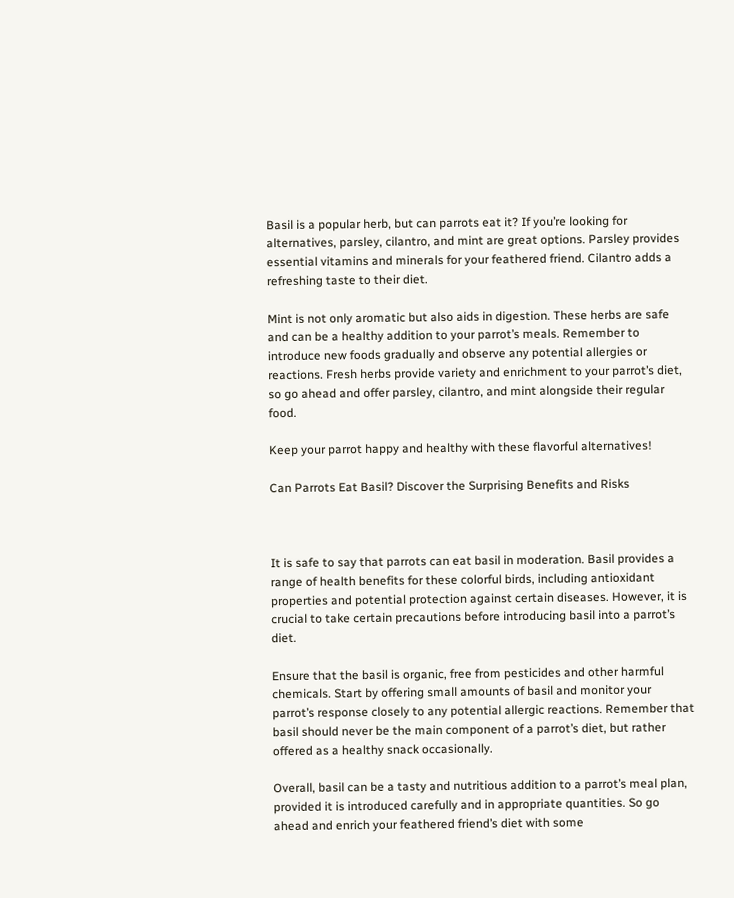Basil is a popular herb, but can parrots eat it? If you’re looking for alternatives, parsley, cilantro, and mint are great options. Parsley provides essential vitamins and minerals for your feathered friend. Cilantro adds a refreshing taste to their diet.

Mint is not only aromatic but also aids in digestion. These herbs are safe and can be a healthy addition to your parrot’s meals. Remember to introduce new foods gradually and observe any potential allergies or reactions. Fresh herbs provide variety and enrichment to your parrot’s diet, so go ahead and offer parsley, cilantro, and mint alongside their regular food.

Keep your parrot happy and healthy with these flavorful alternatives!

Can Parrots Eat Basil? Discover the Surprising Benefits and Risks



It is safe to say that parrots can eat basil in moderation. Basil provides a range of health benefits for these colorful birds, including antioxidant properties and potential protection against certain diseases. However, it is crucial to take certain precautions before introducing basil into a parrot’s diet.

Ensure that the basil is organic, free from pesticides and other harmful chemicals. Start by offering small amounts of basil and monitor your parrot’s response closely to any potential allergic reactions. Remember that basil should never be the main component of a parrot’s diet, but rather offered as a healthy snack occasionally.

Overall, basil can be a tasty and nutritious addition to a parrot’s meal plan, provided it is introduced carefully and in appropriate quantities. So go ahead and enrich your feathered friend’s diet with some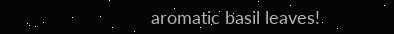aromatic basil leaves!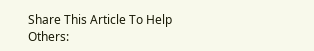Share This Article To Help Others: